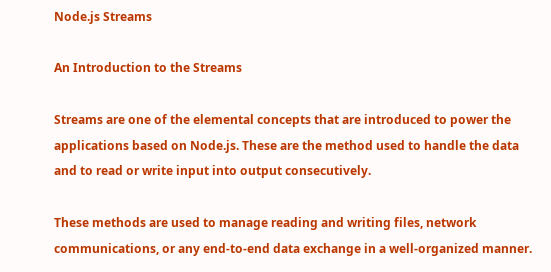Node.js Streams

An Introduction to the Streams

Streams are one of the elemental concepts that are introduced to power the applications based on Node.js. These are the method used to handle the data and to read or write input into output consecutively.

These methods are used to manage reading and writing files, network communications, or any end-to-end data exchange in a well-organized manner.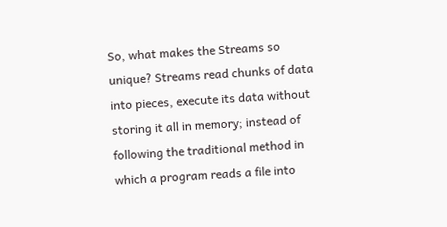So, what makes the Streams so unique? Streams read chunks of data into pieces, execute its data without storing it all in memory; instead of following the traditional method in which a program reads a file into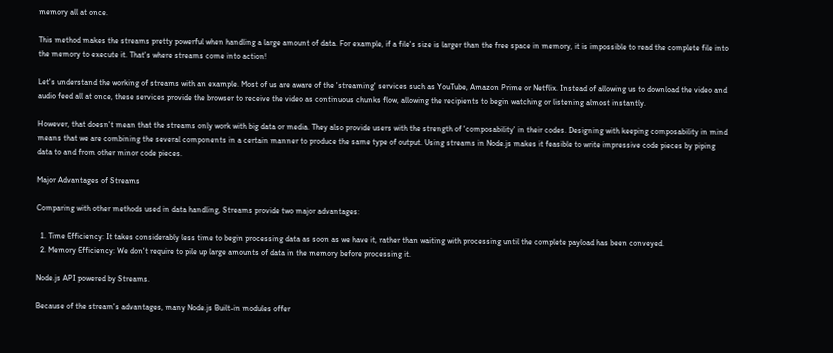memory all at once.

This method makes the streams pretty powerful when handling a large amount of data. For example, if a file's size is larger than the free space in memory, it is impossible to read the complete file into the memory to execute it. That's where streams come into action!

Let's understand the working of streams with an example. Most of us are aware of the 'streaming' services such as YouTube, Amazon Prime or Netflix. Instead of allowing us to download the video and audio feed all at once, these services provide the browser to receive the video as continuous chunks flow, allowing the recipients to begin watching or listening almost instantly.

However, that doesn't mean that the streams only work with big data or media. They also provide users with the strength of 'composability' in their codes. Designing with keeping composability in mind means that we are combining the several components in a certain manner to produce the same type of output. Using streams in Node.js makes it feasible to write impressive code pieces by piping data to and from other minor code pieces.

Major Advantages of Streams

Comparing with other methods used in data handling, Streams provide two major advantages:

  1. Time Efficiency: It takes considerably less time to begin processing data as soon as we have it, rather than waiting with processing until the complete payload has been conveyed.
  2. Memory Efficiency: We don't require to pile up large amounts of data in the memory before processing it.

Node.js API powered by Streams.

Because of the stream's advantages, many Node.js Built-in modules offer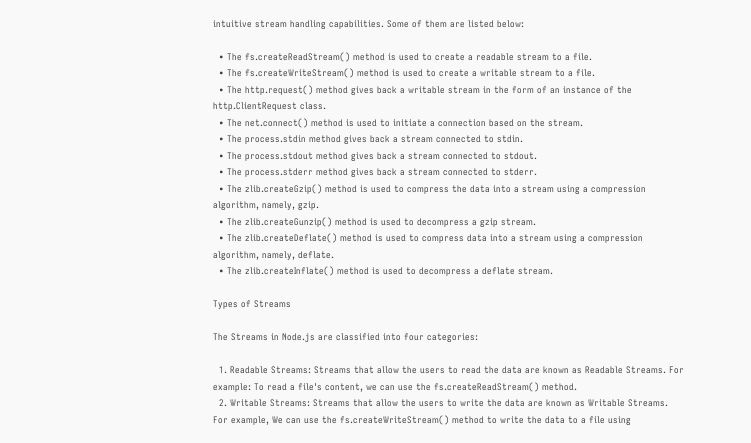intuitive stream handling capabilities. Some of them are listed below:

  • The fs.createReadStream() method is used to create a readable stream to a file.
  • The fs.createWriteStream() method is used to create a writable stream to a file.
  • The http.request() method gives back a writable stream in the form of an instance of the http.ClientRequest class.
  • The net.connect() method is used to initiate a connection based on the stream.
  • The process.stdin method gives back a stream connected to stdin.
  • The process.stdout method gives back a stream connected to stdout.
  • The process.stderr method gives back a stream connected to stderr.
  • The zlib.createGzip() method is used to compress the data into a stream using a compression algorithm, namely, gzip.
  • The zlib.createGunzip() method is used to decompress a gzip stream.
  • The zlib.createDeflate() method is used to compress data into a stream using a compression algorithm, namely, deflate.
  • The zlib.createInflate() method is used to decompress a deflate stream.

Types of Streams

The Streams in Node.js are classified into four categories:

  1. Readable Streams: Streams that allow the users to read the data are known as Readable Streams. For example: To read a file's content, we can use the fs.createReadStream() method.
  2. Writable Streams: Streams that allow the users to write the data are known as Writable Streams. For example, We can use the fs.createWriteStream() method to write the data to a file using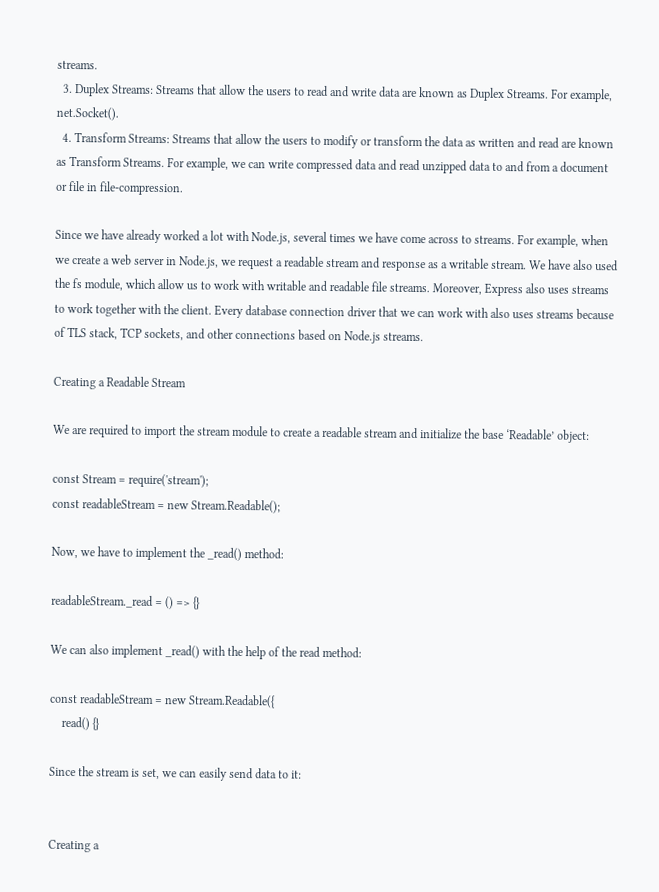streams.
  3. Duplex Streams: Streams that allow the users to read and write data are known as Duplex Streams. For example, net.Socket().
  4. Transform Streams: Streams that allow the users to modify or transform the data as written and read are known as Transform Streams. For example, we can write compressed data and read unzipped data to and from a document or file in file-compression.

Since we have already worked a lot with Node.js, several times we have come across to streams. For example, when we create a web server in Node.js, we request a readable stream and response as a writable stream. We have also used the fs module, which allow us to work with writable and readable file streams. Moreover, Express also uses streams to work together with the client. Every database connection driver that we can work with also uses streams because of TLS stack, TCP sockets, and other connections based on Node.js streams.

Creating a Readable Stream

We are required to import the stream module to create a readable stream and initialize the base ‘Readable’ object:

const Stream = require('stream');
const readableStream = new Stream.Readable();

Now, we have to implement the _read() method:

readableStream._read = () => {}

We can also implement _read() with the help of the read method:

const readableStream = new Stream.Readable({
    read() {}

Since the stream is set, we can easily send data to it:


Creating a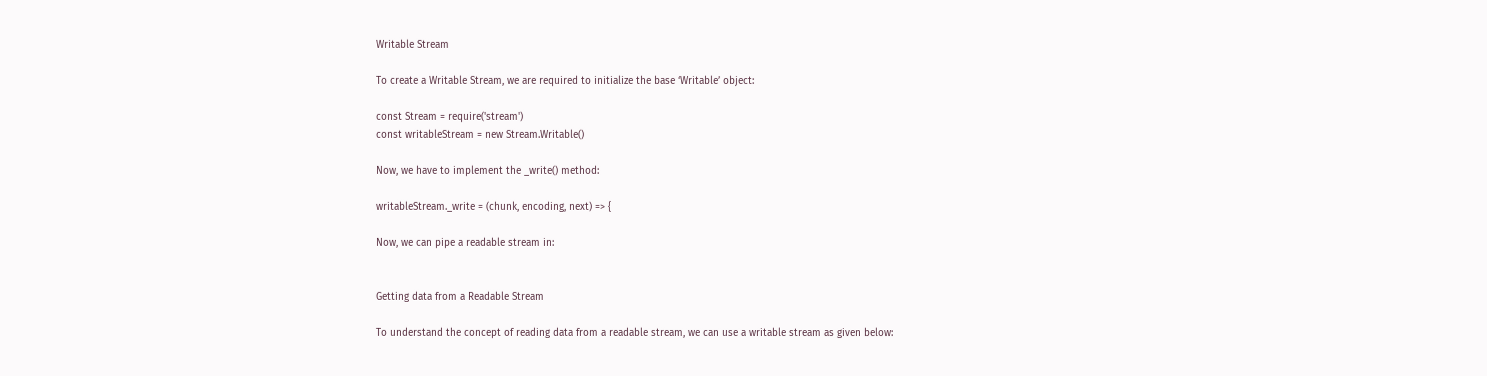Writable Stream

To create a Writable Stream, we are required to initialize the base ‘Writable’ object:

const Stream = require('stream')
const writableStream = new Stream.Writable()

Now, we have to implement the _write() method:

writableStream._write = (chunk, encoding, next) => {

Now, we can pipe a readable stream in:


Getting data from a Readable Stream

To understand the concept of reading data from a readable stream, we can use a writable stream as given below: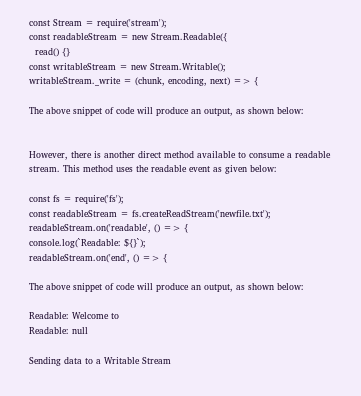const Stream = require('stream');
const readableStream = new Stream.Readable({
  read() {}
const writableStream = new Stream.Writable();
writableStream._write = (chunk, encoding, next) => {

The above snippet of code will produce an output, as shown below:


However, there is another direct method available to consume a readable stream. This method uses the readable event as given below:

const fs = require('fs');
const readableStream = fs.createReadStream('newfile.txt');
readableStream.on('readable', () => {
console.log(`Readable: ${}`);
readableStream.on('end', () => {

The above snippet of code will produce an output, as shown below:

Readable: Welcome to
Readable: null

Sending data to a Writable Stream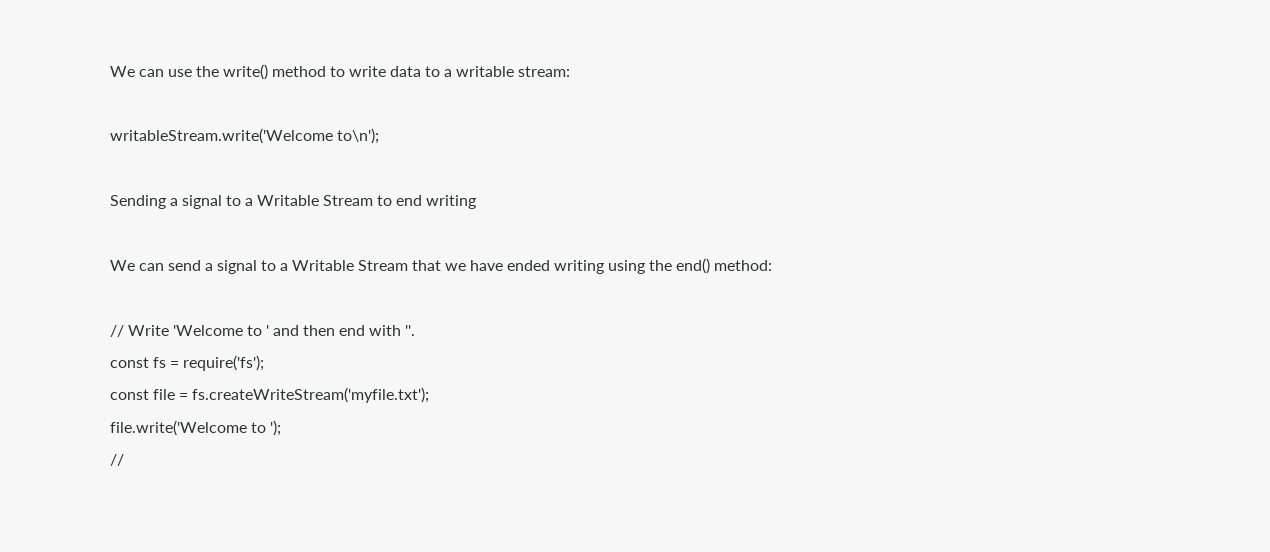We can use the write() method to write data to a writable stream:

writableStream.write('Welcome to\n');

Sending a signal to a Writable Stream to end writing

We can send a signal to a Writable Stream that we have ended writing using the end() method:

// Write 'Welcome to ' and then end with ''.
const fs = require('fs');
const file = fs.createWriteStream('myfile.txt');
file.write('Welcome to ');
//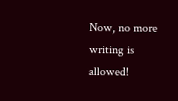Now, no more writing is allowed!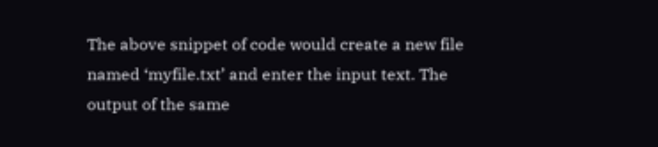The above snippet of code would create a new file named ‘myfile.txt’ and enter the input text. The output of the same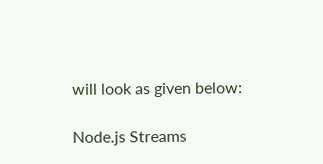will look as given below:

Node.js Streams